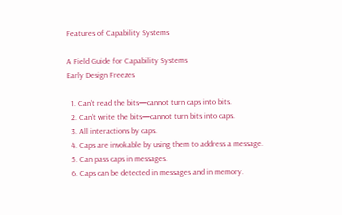Features of Capability Systems

A Field Guide for Capability Systems
Early Design Freezes

  1. Can’t read the bits—cannot turn caps into bits.
  2. Can’t write the bits—cannot turn bits into caps.
  3. All interactions by caps.
  4. Caps are invokable by using them to address a message.
  5. Can pass caps in messages.
  6. Caps can be detected in messages and in memory.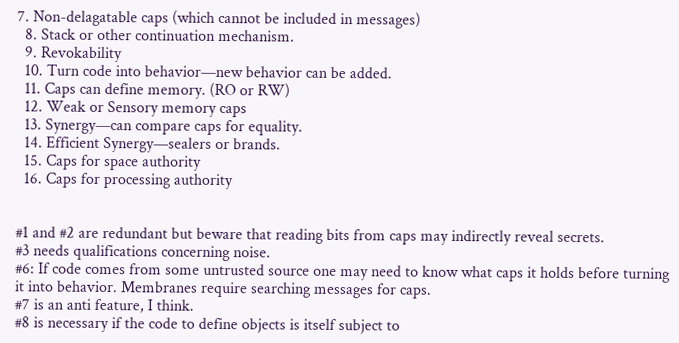7. Non-delagatable caps (which cannot be included in messages)
  8. Stack or other continuation mechanism.
  9. Revokability
  10. Turn code into behavior—new behavior can be added.
  11. Caps can define memory. (RO or RW)
  12. Weak or Sensory memory caps
  13. Synergy—can compare caps for equality.
  14. Efficient Synergy—sealers or brands.
  15. Caps for space authority
  16. Caps for processing authority


#1 and #2 are redundant but beware that reading bits from caps may indirectly reveal secrets.
#3 needs qualifications concerning noise.
#6: If code comes from some untrusted source one may need to know what caps it holds before turning it into behavior. Membranes require searching messages for caps.
#7 is an anti feature, I think.
#8 is necessary if the code to define objects is itself subject to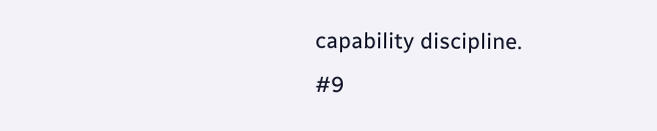capability discipline.
#9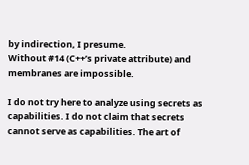by indirection, I presume.
Without #14 (C++’s private attribute) and membranes are impossible.

I do not try here to analyze using secrets as capabilities. I do not claim that secrets cannot serve as capabilities. The art of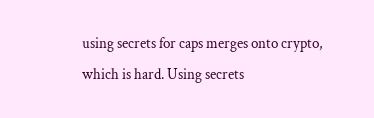using secrets for caps merges onto crypto, which is hard. Using secrets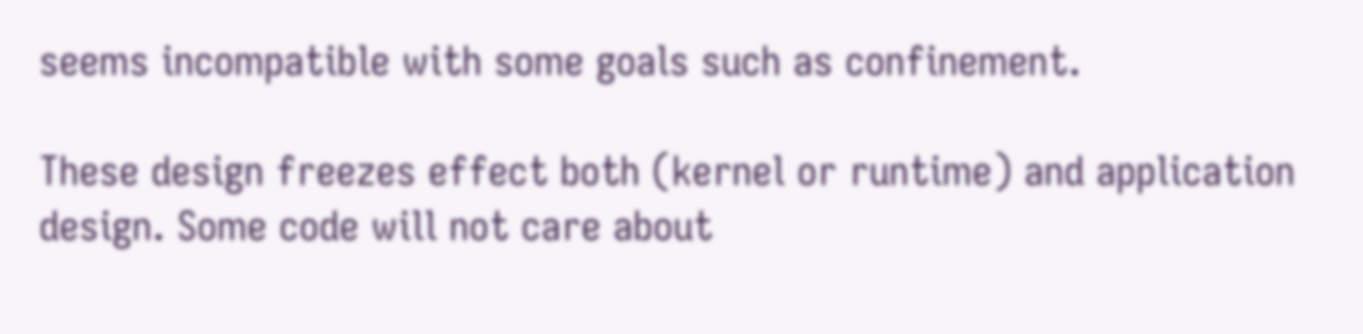seems incompatible with some goals such as confinement.

These design freezes effect both (kernel or runtime) and application design. Some code will not care about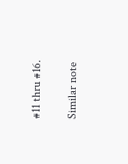#11 thru #16.

Similar note